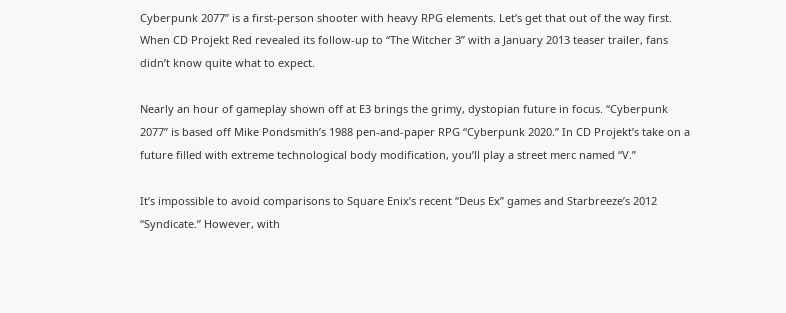Cyberpunk 2077” is a first-person shooter with heavy RPG elements. Let’s get that out of the way first. When CD Projekt Red revealed its follow-up to “The Witcher 3” with a January 2013 teaser trailer, fans didn’t know quite what to expect.

Nearly an hour of gameplay shown off at E3 brings the grimy, dystopian future in focus. “Cyberpunk 2077” is based off Mike Pondsmith’s 1988 pen-and-paper RPG “Cyberpunk 2020.” In CD Projekt’s take on a future filled with extreme technological body modification, you’ll play a street merc named “V.”

It’s impossible to avoid comparisons to Square Enix’s recent “Deus Ex” games and Starbreeze’s 2012 “Syndicate.” However, with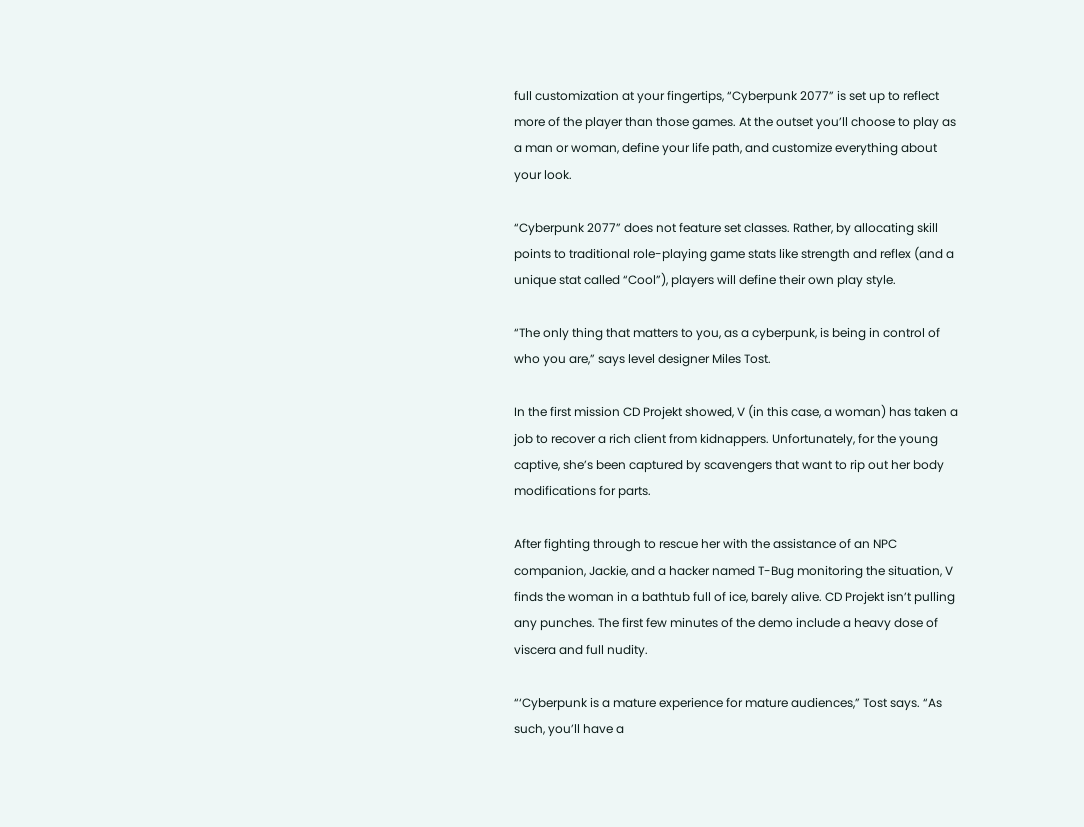full customization at your fingertips, “Cyberpunk 2077” is set up to reflect more of the player than those games. At the outset you’ll choose to play as a man or woman, define your life path, and customize everything about your look.

“Cyberpunk 2077” does not feature set classes. Rather, by allocating skill points to traditional role-playing game stats like strength and reflex (and a unique stat called “Cool”), players will define their own play style.

“The only thing that matters to you, as a cyberpunk, is being in control of who you are,” says level designer Miles Tost.

In the first mission CD Projekt showed, V (in this case, a woman) has taken a job to recover a rich client from kidnappers. Unfortunately, for the young captive, she’s been captured by scavengers that want to rip out her body modifications for parts.

After fighting through to rescue her with the assistance of an NPC companion, Jackie, and a hacker named T-Bug monitoring the situation, V finds the woman in a bathtub full of ice, barely alive. CD Projekt isn’t pulling any punches. The first few minutes of the demo include a heavy dose of viscera and full nudity.

“‘Cyberpunk is a mature experience for mature audiences,” Tost says. “As such, you’ll have a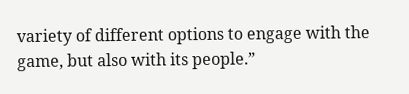variety of different options to engage with the game, but also with its people.”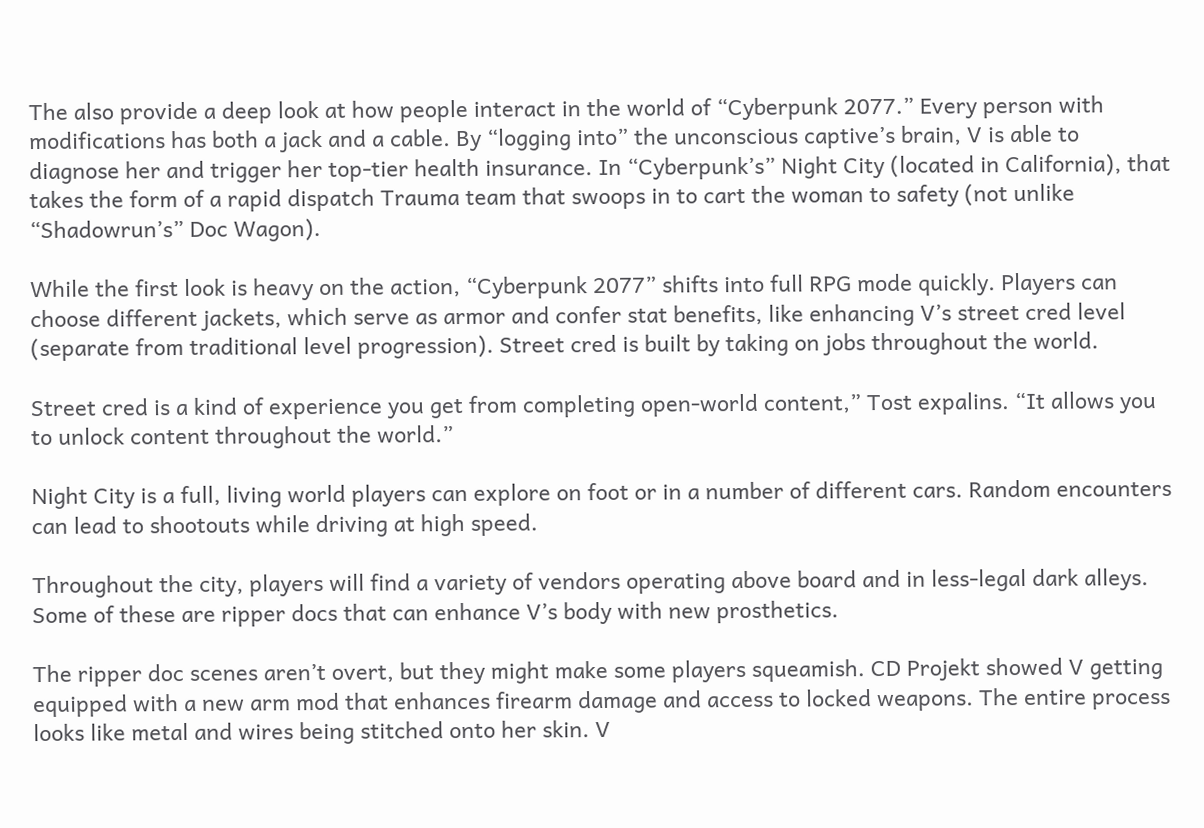The also provide a deep look at how people interact in the world of “Cyberpunk 2077.” Every person with modifications has both a jack and a cable. By “logging into” the unconscious captive’s brain, V is able to diagnose her and trigger her top-tier health insurance. In “Cyberpunk’s” Night City (located in California), that takes the form of a rapid dispatch Trauma team that swoops in to cart the woman to safety (not unlike “Shadowrun’s” Doc Wagon).

While the first look is heavy on the action, “Cyberpunk 2077” shifts into full RPG mode quickly. Players can choose different jackets, which serve as armor and confer stat benefits, like enhancing V’s street cred level (separate from traditional level progression). Street cred is built by taking on jobs throughout the world.

Street cred is a kind of experience you get from completing open-world content,” Tost expalins. “It allows you to unlock content throughout the world.”

Night City is a full, living world players can explore on foot or in a number of different cars. Random encounters can lead to shootouts while driving at high speed.

Throughout the city, players will find a variety of vendors operating above board and in less-legal dark alleys. Some of these are ripper docs that can enhance V’s body with new prosthetics.

The ripper doc scenes aren’t overt, but they might make some players squeamish. CD Projekt showed V getting equipped with a new arm mod that enhances firearm damage and access to locked weapons. The entire process looks like metal and wires being stitched onto her skin. V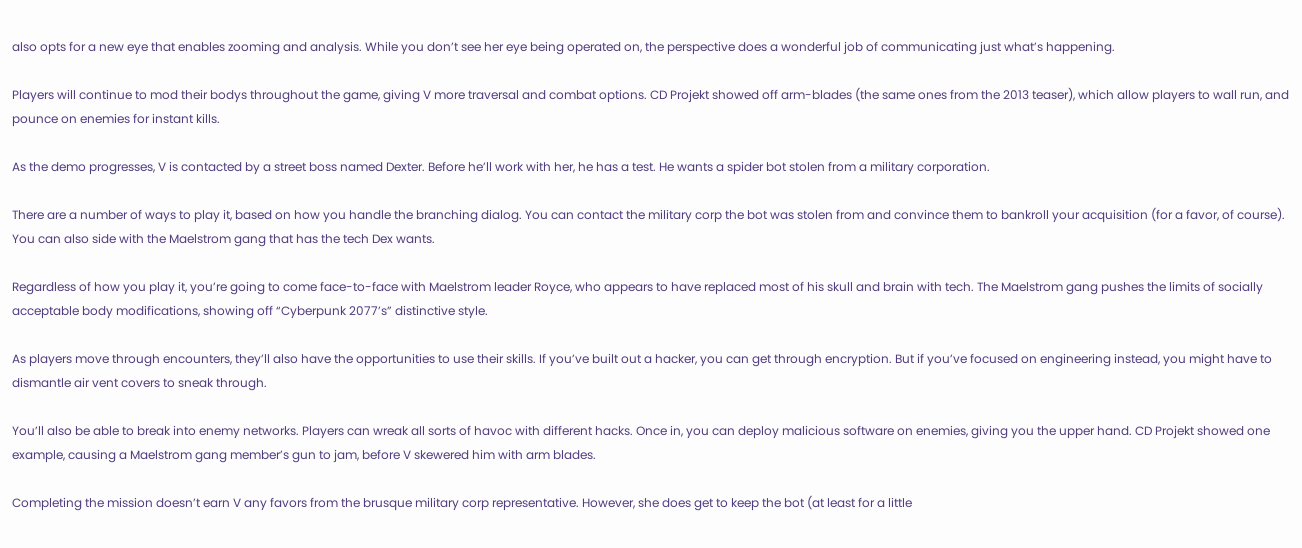also opts for a new eye that enables zooming and analysis. While you don’t see her eye being operated on, the perspective does a wonderful job of communicating just what’s happening.

Players will continue to mod their bodys throughout the game, giving V more traversal and combat options. CD Projekt showed off arm-blades (the same ones from the 2013 teaser), which allow players to wall run, and pounce on enemies for instant kills.

As the demo progresses, V is contacted by a street boss named Dexter. Before he’ll work with her, he has a test. He wants a spider bot stolen from a military corporation.

There are a number of ways to play it, based on how you handle the branching dialog. You can contact the military corp the bot was stolen from and convince them to bankroll your acquisition (for a favor, of course). You can also side with the Maelstrom gang that has the tech Dex wants.

Regardless of how you play it, you’re going to come face-to-face with Maelstrom leader Royce, who appears to have replaced most of his skull and brain with tech. The Maelstrom gang pushes the limits of socially acceptable body modifications, showing off “Cyberpunk 2077’s” distinctive style.

As players move through encounters, they’ll also have the opportunities to use their skills. If you’ve built out a hacker, you can get through encryption. But if you’ve focused on engineering instead, you might have to dismantle air vent covers to sneak through.

You’ll also be able to break into enemy networks. Players can wreak all sorts of havoc with different hacks. Once in, you can deploy malicious software on enemies, giving you the upper hand. CD Projekt showed one example, causing a Maelstrom gang member’s gun to jam, before V skewered him with arm blades.

Completing the mission doesn’t earn V any favors from the brusque military corp representative. However, she does get to keep the bot (at least for a little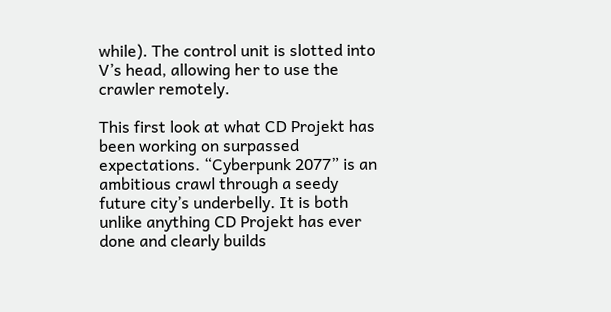while). The control unit is slotted into V’s head, allowing her to use the crawler remotely.

This first look at what CD Projekt has been working on surpassed expectations. “Cyberpunk 2077” is an ambitious crawl through a seedy future city’s underbelly. It is both unlike anything CD Projekt has ever done and clearly builds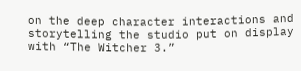on the deep character interactions and storytelling the studio put on display with “The Witcher 3.”